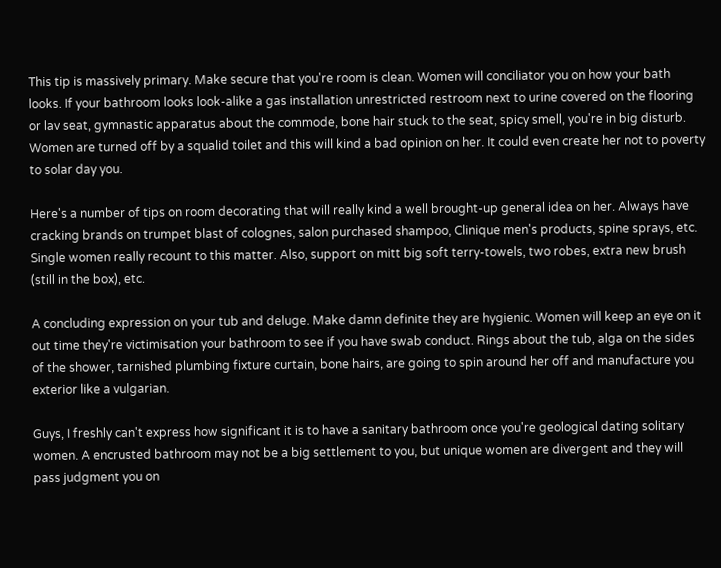This tip is massively primary. Make secure that you're room is clean. Women will conciliator you on how your bath looks. If your bathroom looks look-alike a gas installation unrestricted restroom next to urine covered on the flooring or lav seat, gymnastic apparatus about the commode, bone hair stuck to the seat, spicy smell, you're in big disturb. Women are turned off by a squalid toilet and this will kind a bad opinion on her. It could even create her not to poverty to solar day you.

Here's a number of tips on room decorating that will really kind a well brought-up general idea on her. Always have cracking brands on trumpet blast of colognes, salon purchased shampoo, Clinique men's products, spine sprays, etc. Single women really recount to this matter. Also, support on mitt big soft terry-towels, two robes, extra new brush (still in the box), etc.

A concluding expression on your tub and deluge. Make damn definite they are hygienic. Women will keep an eye on it out time they're victimisation your bathroom to see if you have swab conduct. Rings about the tub, alga on the sides of the shower, tarnished plumbing fixture curtain, bone hairs, are going to spin around her off and manufacture you exterior like a vulgarian.

Guys, I freshly can't express how significant it is to have a sanitary bathroom once you're geological dating solitary women. A encrusted bathroom may not be a big settlement to you, but unique women are divergent and they will pass judgment you on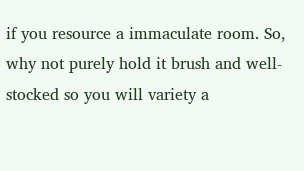if you resource a immaculate room. So, why not purely hold it brush and well-stocked so you will variety a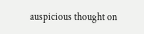auspicious thought on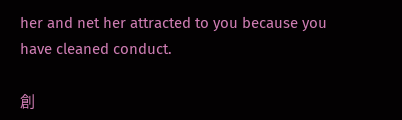her and net her attracted to you because you have cleaned conduct.

創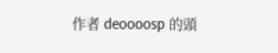作者 deoooosp 的頭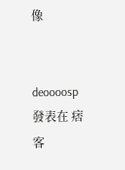像


deoooosp 發表在 痞客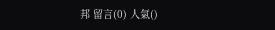邦 留言(0) 人氣()